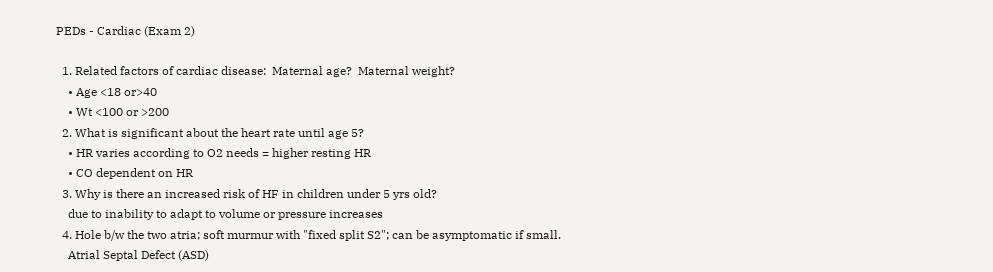PEDs - Cardiac (Exam 2)

  1. Related factors of cardiac disease:  Maternal age?  Maternal weight?
    • Age <18 or>40
    • Wt <100 or >200
  2. What is significant about the heart rate until age 5?
    • HR varies according to O2 needs = higher resting HR
    • CO dependent on HR
  3. Why is there an increased risk of HF in children under 5 yrs old?
    due to inability to adapt to volume or pressure increases
  4. Hole b/w the two atria; soft murmur with "fixed split S2"; can be asymptomatic if small.
    Atrial Septal Defect (ASD)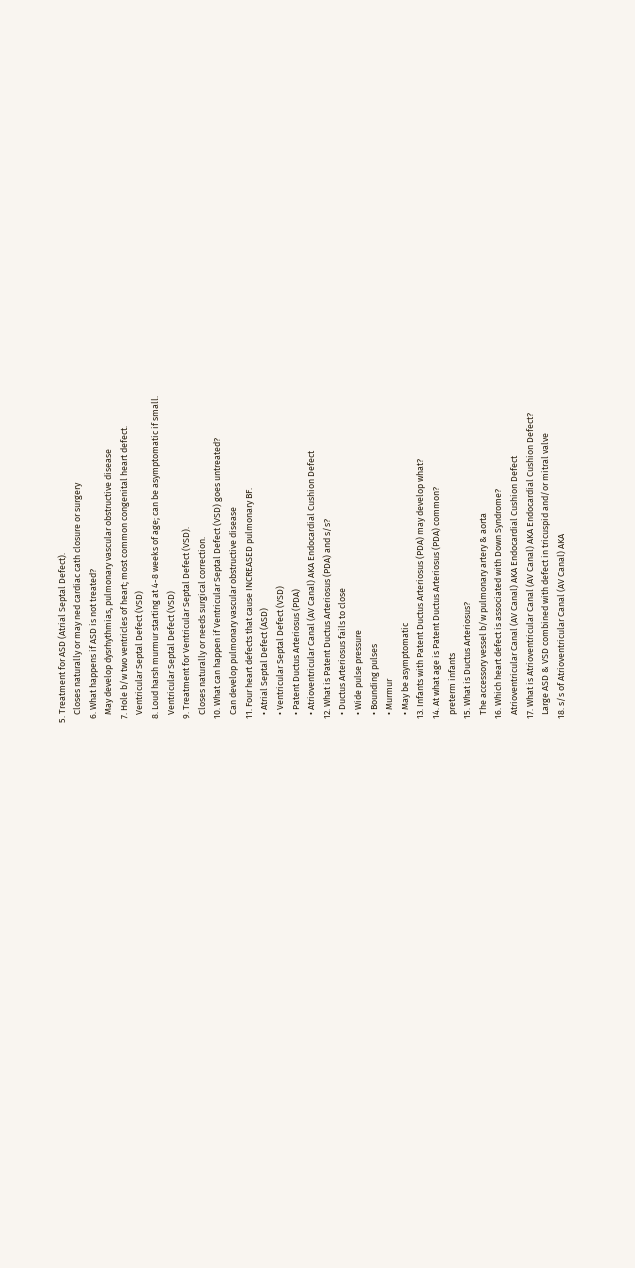5. Treatment for ASD (Atrial Septal Defect).
    Closes naturally or may ned cardiac cath closure or surgery
  6. What happens if ASD is not treated?
    May develop dysrhythmias, pulmonary vascular obstructive disease
  7. Hole b/w two ventricles of heart; most common congenital heart defect.
    Ventricular Septal Defect (VSD)
  8. Loud harsh murmur starting at 4-8 weeks of age; can be asymptomatic if small.
    Ventricular Septal Defect (VSD)
  9. Treatment for Ventricular Septal Defect (VSD).
    Closes naturally or needs surgical correction.
  10. What can happen if Ventricular Septal Defect (VSD) goes untreated?
    Can develop pulmonary vascular obstructive disease
  11. Four heart defects that cause INCREASED pulmonary BF.
    • Atrial Septal Defect (ASD)
    • Ventricular Septal Defect (VSD)
    • Patent Ductus Arteriosus (PDA)
    • Atrioventricular Canal (AV Canal) AKA Endocardial Cushion Defect
  12. What is Patent Ductus Arteriosus (PDA) and s/s?
    • Ductus Arteriosus fails to close
    • Wide pulse pressure
    • Bounding pulses
    • Murmur
    • May be asymptomatic
  13. Infants with Patent Ductus Arteriosus (PDA) may develop what?
  14. At what age is Patent Ductus Arteriosus (PDA) common?
    preterm infants
  15. What is Ductus Arteriosus?
    The accessory vessel b/w pulmonary artery & aorta
  16. Which heart defect is associated with Down Syndrome?
    Atrioventricular Canal (AV Canal) AKA Endocardial Cushion Defect
  17. What is Atrioventricular Canal (AV Canal) AKA Endocardial Cushion Defect?
    Large ASD & VSD combined with defect in tricuspid and/or mitral valve
  18. s/s of Atrioventricular Canal (AV Canal) AKA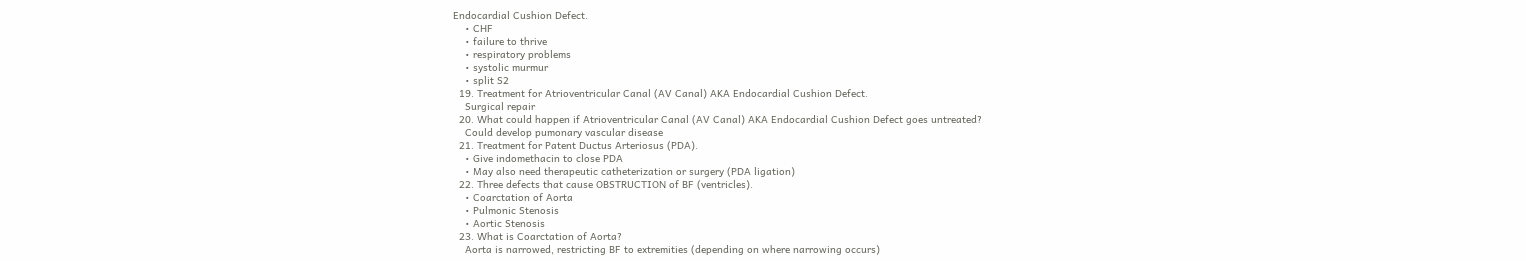Endocardial Cushion Defect.
    • CHF
    • failure to thrive
    • respiratory problems
    • systolic murmur
    • split S2
  19. Treatment for Atrioventricular Canal (AV Canal) AKA Endocardial Cushion Defect.
    Surgical repair
  20. What could happen if Atrioventricular Canal (AV Canal) AKA Endocardial Cushion Defect goes untreated?
    Could develop pumonary vascular disease
  21. Treatment for Patent Ductus Arteriosus (PDA).
    • Give indomethacin to close PDA
    • May also need therapeutic catheterization or surgery (PDA ligation)
  22. Three defects that cause OBSTRUCTION of BF (ventricles).
    • Coarctation of Aorta
    • Pulmonic Stenosis
    • Aortic Stenosis
  23. What is Coarctation of Aorta?
    Aorta is narrowed, restricting BF to extremities (depending on where narrowing occurs)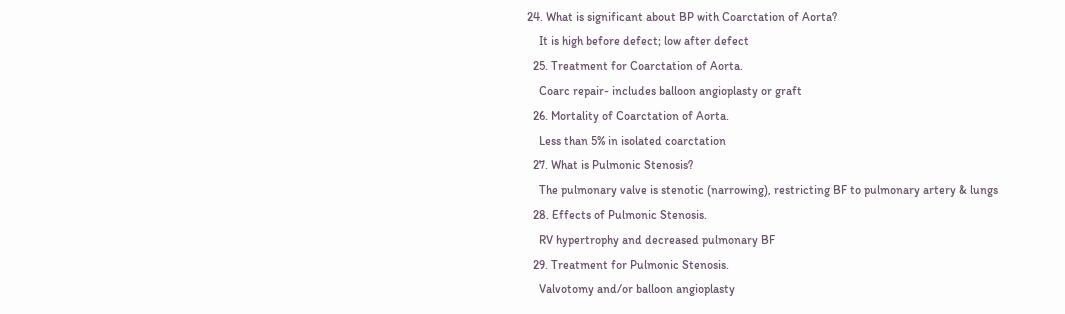24. What is significant about BP with Coarctation of Aorta?
    It is high before defect; low after defect
  25. Treatment for Coarctation of Aorta.
    Coarc repair- includes balloon angioplasty or graft
  26. Mortality of Coarctation of Aorta.
    Less than 5% in isolated coarctation
  27. What is Pulmonic Stenosis?
    The pulmonary valve is stenotic (narrowing), restricting BF to pulmonary artery & lungs
  28. Effects of Pulmonic Stenosis.
    RV hypertrophy and decreased pulmonary BF
  29. Treatment for Pulmonic Stenosis.
    Valvotomy and/or balloon angioplasty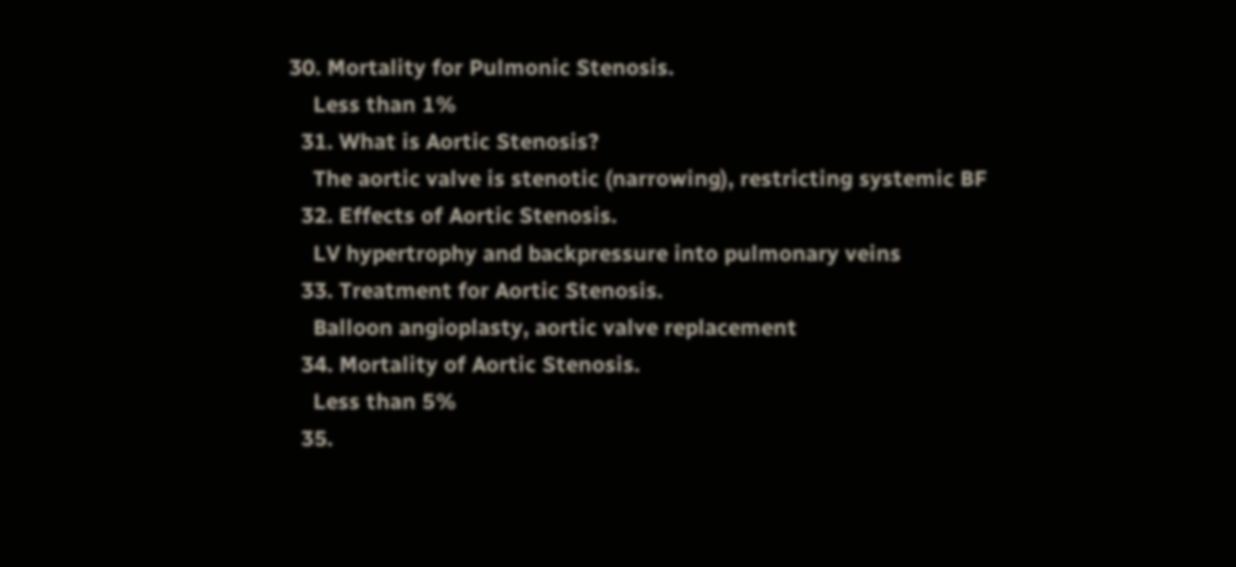30. Mortality for Pulmonic Stenosis.
    Less than 1%
  31. What is Aortic Stenosis?
    The aortic valve is stenotic (narrowing), restricting systemic BF
  32. Effects of Aortic Stenosis.
    LV hypertrophy and backpressure into pulmonary veins
  33. Treatment for Aortic Stenosis.
    Balloon angioplasty, aortic valve replacement
  34. Mortality of Aortic Stenosis.
    Less than 5%
  35.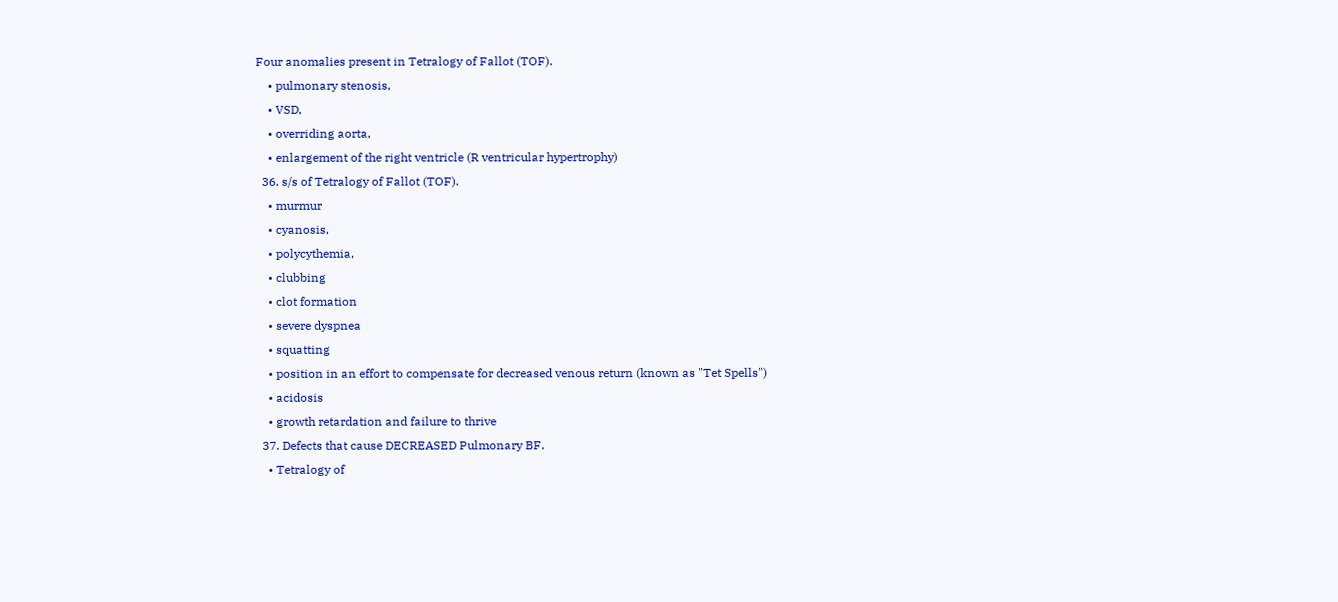Four anomalies present in Tetralogy of Fallot (TOF).
    • pulmonary stenosis,
    • VSD,
    • overriding aorta,
    • enlargement of the right ventricle (R ventricular hypertrophy)
  36. s/s of Tetralogy of Fallot (TOF).
    • murmur
    • cyanosis,
    • polycythemia,
    • clubbing
    • clot formation
    • severe dyspnea
    • squatting
    • position in an effort to compensate for decreased venous return (known as "Tet Spells")
    • acidosis
    • growth retardation and failure to thrive
  37. Defects that cause DECREASED Pulmonary BF.
    • Tetralogy of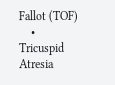Fallot (TOF)
    • Tricuspid Atresia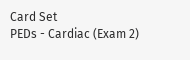Card Set
PEDs - Cardiac (Exam 2)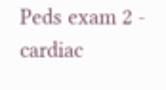Peds exam 2 - cardiac